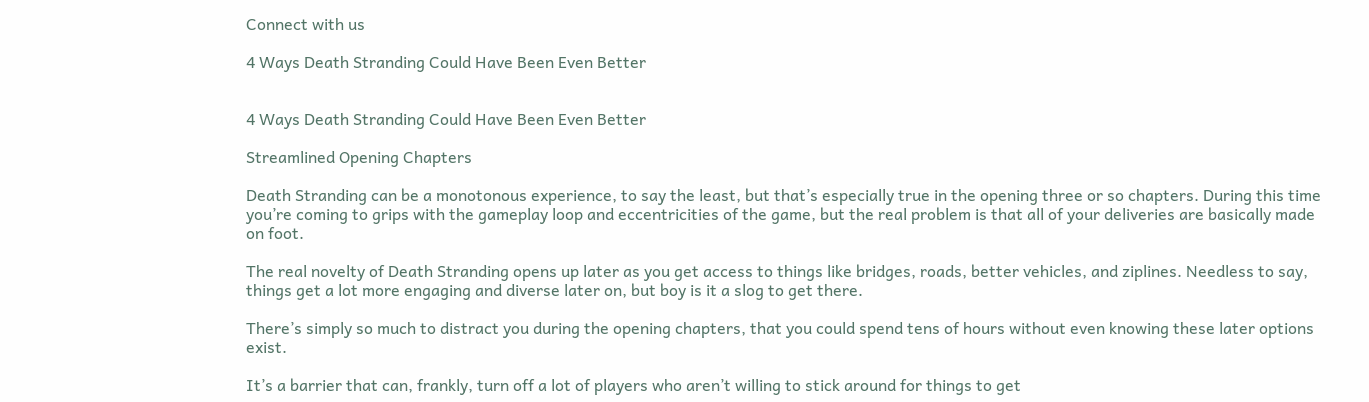Connect with us

4 Ways Death Stranding Could Have Been Even Better


4 Ways Death Stranding Could Have Been Even Better

Streamlined Opening Chapters

Death Stranding can be a monotonous experience, to say the least, but that’s especially true in the opening three or so chapters. During this time you’re coming to grips with the gameplay loop and eccentricities of the game, but the real problem is that all of your deliveries are basically made on foot.

The real novelty of Death Stranding opens up later as you get access to things like bridges, roads, better vehicles, and ziplines. Needless to say, things get a lot more engaging and diverse later on, but boy is it a slog to get there.

There’s simply so much to distract you during the opening chapters, that you could spend tens of hours without even knowing these later options exist.

It’s a barrier that can, frankly, turn off a lot of players who aren’t willing to stick around for things to get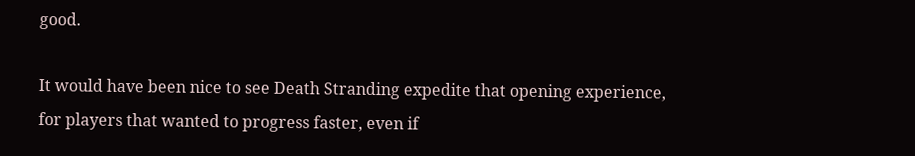good.

It would have been nice to see Death Stranding expedite that opening experience, for players that wanted to progress faster, even if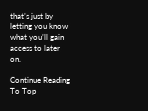that’s just by letting you know what you’ll gain access to later on.

Continue Reading
To Top